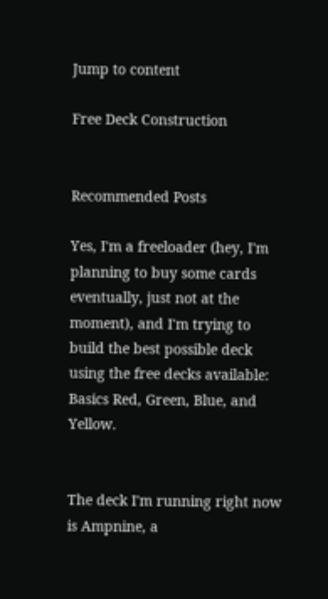Jump to content

Free Deck Construction


Recommended Posts

Yes, I'm a freeloader (hey, I'm planning to buy some cards eventually, just not at the moment), and I'm trying to build the best possible deck using the free decks available: Basics Red, Green, Blue, and Yellow.


The deck I'm running right now is Ampnine, a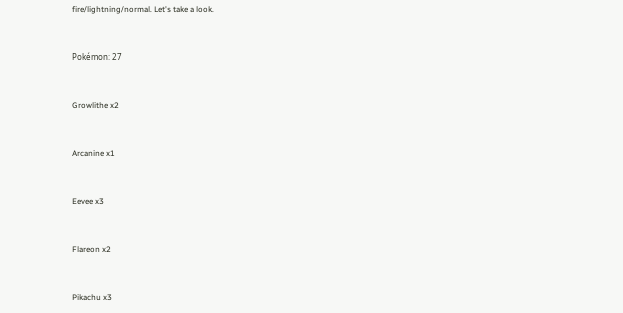fire/lightning/normal. Let's take a look.


Pokémon: 27


Growlithe x2


Arcanine x1


Eevee x3


Flareon x2


Pikachu x3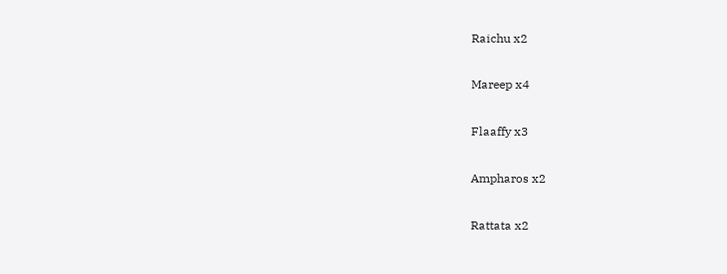Raichu x2


Mareep x4


Flaaffy x3


Ampharos x2


Rattata x2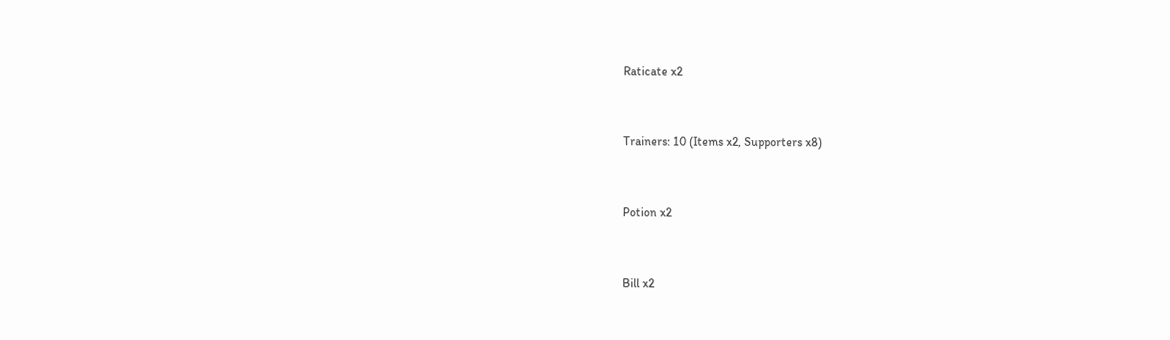Raticate x2


Trainers: 10 (Items x2, Supporters x8)


Potion x2


Bill x2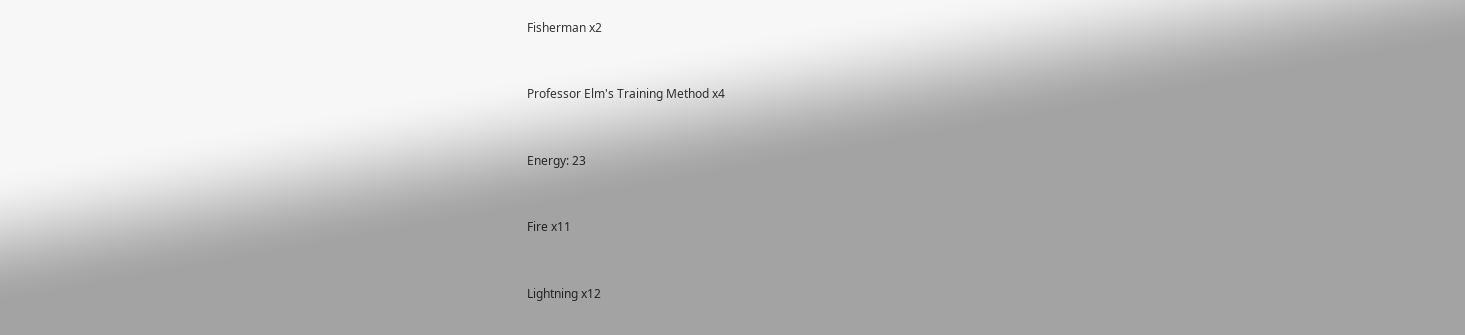Fisherman x2


Professor Elm's Training Method x4


Energy: 23


Fire x11


Lightning x12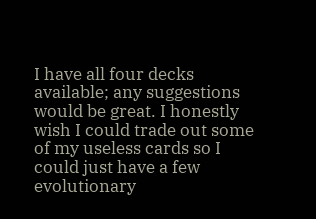I have all four decks available; any suggestions would be great. I honestly wish I could trade out some of my useless cards so I could just have a few evolutionary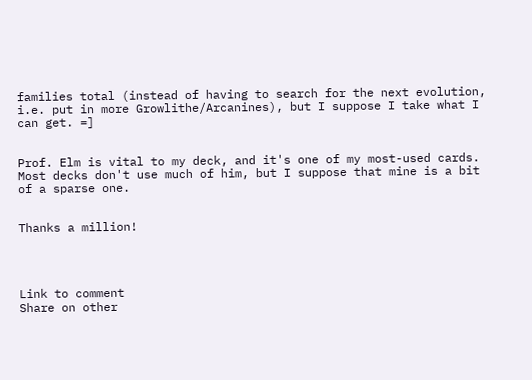families total (instead of having to search for the next evolution, i.e. put in more Growlithe/Arcanines), but I suppose I take what I can get. =]


Prof. Elm is vital to my deck, and it's one of my most-used cards. Most decks don't use much of him, but I suppose that mine is a bit of a sparse one.


Thanks a million!




Link to comment
Share on other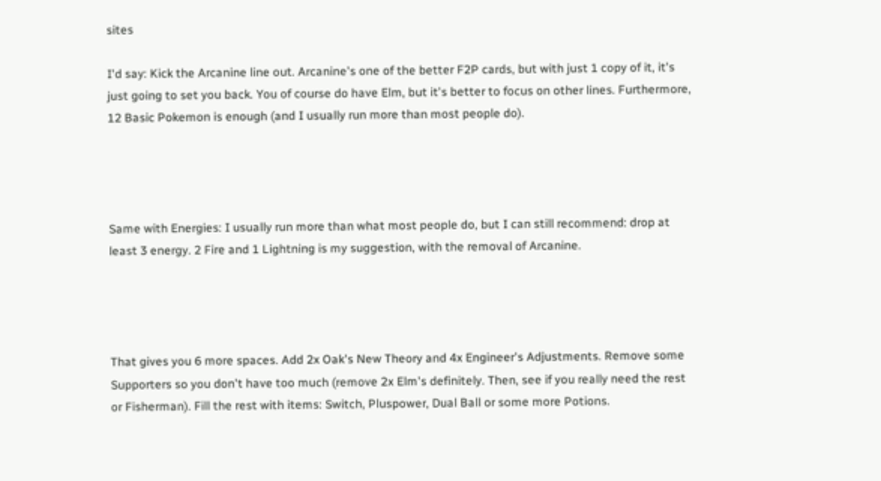sites

I'd say: Kick the Arcanine line out. Arcanine's one of the better F2P cards, but with just 1 copy of it, it's just going to set you back. You of course do have Elm, but it's better to focus on other lines. Furthermore, 12 Basic Pokemon is enough (and I usually run more than most people do).




Same with Energies: I usually run more than what most people do, but I can still recommend: drop at least 3 energy. 2 Fire and 1 Lightning is my suggestion, with the removal of Arcanine.




That gives you 6 more spaces. Add 2x Oak's New Theory and 4x Engineer's Adjustments. Remove some Supporters so you don't have too much (remove 2x Elm's definitely. Then, see if you really need the rest or Fisherman). Fill the rest with items: Switch, Pluspower, Dual Ball or some more Potions.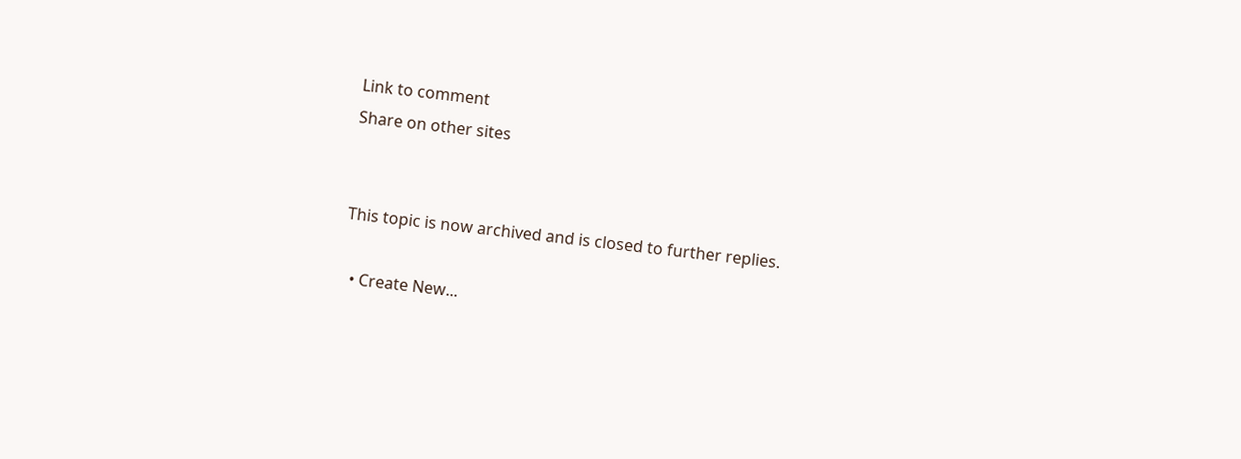Link to comment
Share on other sites


This topic is now archived and is closed to further replies.

  • Create New...